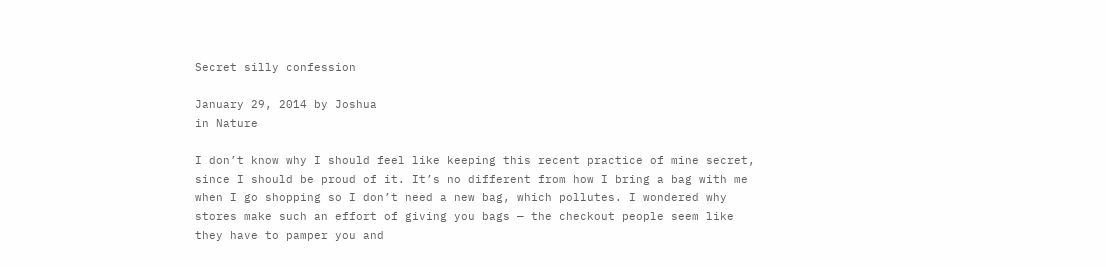Secret silly confession

January 29, 2014 by Joshua
in Nature

I don’t know why I should feel like keeping this recent practice of mine secret, since I should be proud of it. It’s no different from how I bring a bag with me when I go shopping so I don’t need a new bag, which pollutes. I wondered why stores make such an effort of giving you bags — the checkout people seem like they have to pamper you and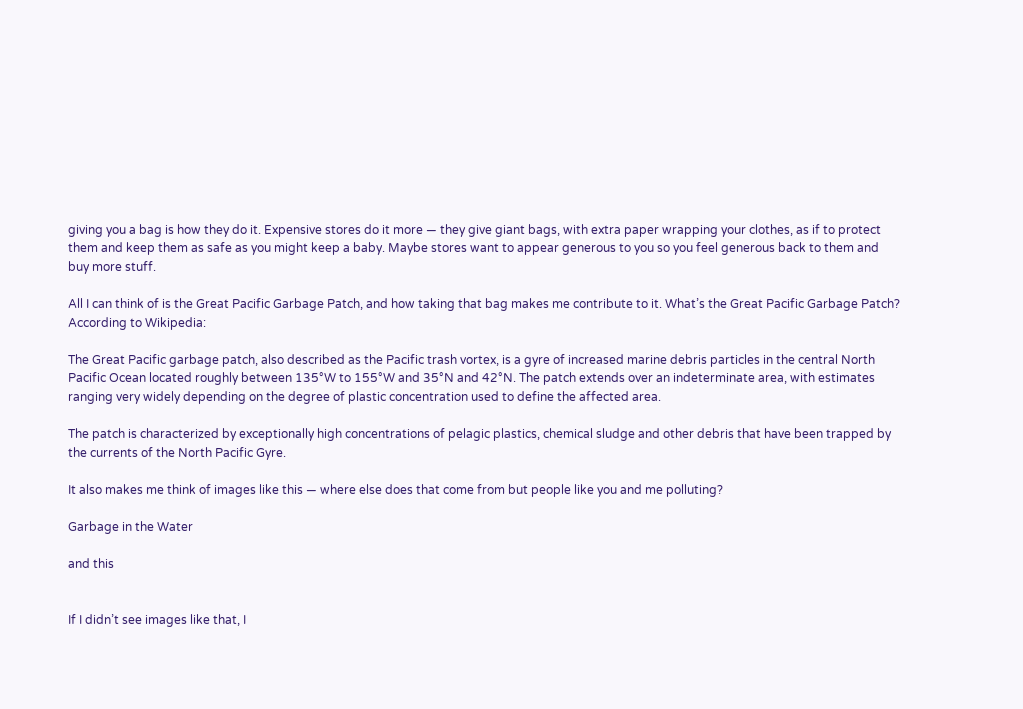giving you a bag is how they do it. Expensive stores do it more — they give giant bags, with extra paper wrapping your clothes, as if to protect them and keep them as safe as you might keep a baby. Maybe stores want to appear generous to you so you feel generous back to them and buy more stuff.

All I can think of is the Great Pacific Garbage Patch, and how taking that bag makes me contribute to it. What’s the Great Pacific Garbage Patch? According to Wikipedia:

The Great Pacific garbage patch, also described as the Pacific trash vortex, is a gyre of increased marine debris particles in the central North Pacific Ocean located roughly between 135°W to 155°W and 35°N and 42°N. The patch extends over an indeterminate area, with estimates ranging very widely depending on the degree of plastic concentration used to define the affected area.

The patch is characterized by exceptionally high concentrations of pelagic plastics, chemical sludge and other debris that have been trapped by the currents of the North Pacific Gyre.

It also makes me think of images like this — where else does that come from but people like you and me polluting?

Garbage in the Water

and this


If I didn’t see images like that, I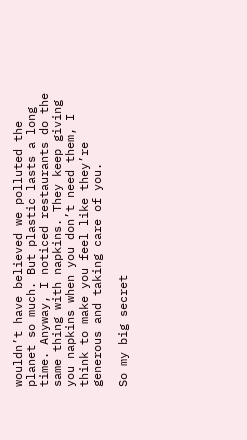wouldn’t have believed we polluted the planet so much. But plastic lasts a long time. Anyway, I noticed restaurants do the same thing with napkins. They keep giving you napkins when you don’t need them, I think to make you feel like they’re generous and taking care of you.

So my big secret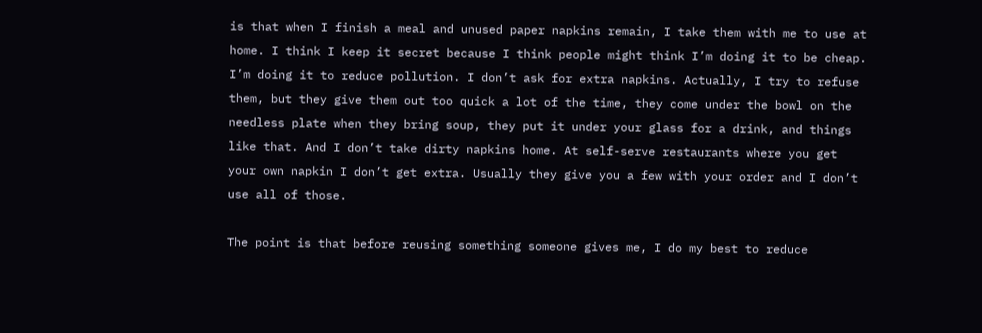is that when I finish a meal and unused paper napkins remain, I take them with me to use at home. I think I keep it secret because I think people might think I’m doing it to be cheap. I’m doing it to reduce pollution. I don’t ask for extra napkins. Actually, I try to refuse them, but they give them out too quick a lot of the time, they come under the bowl on the needless plate when they bring soup, they put it under your glass for a drink, and things like that. And I don’t take dirty napkins home. At self-serve restaurants where you get your own napkin I don’t get extra. Usually they give you a few with your order and I don’t use all of those.

The point is that before reusing something someone gives me, I do my best to reduce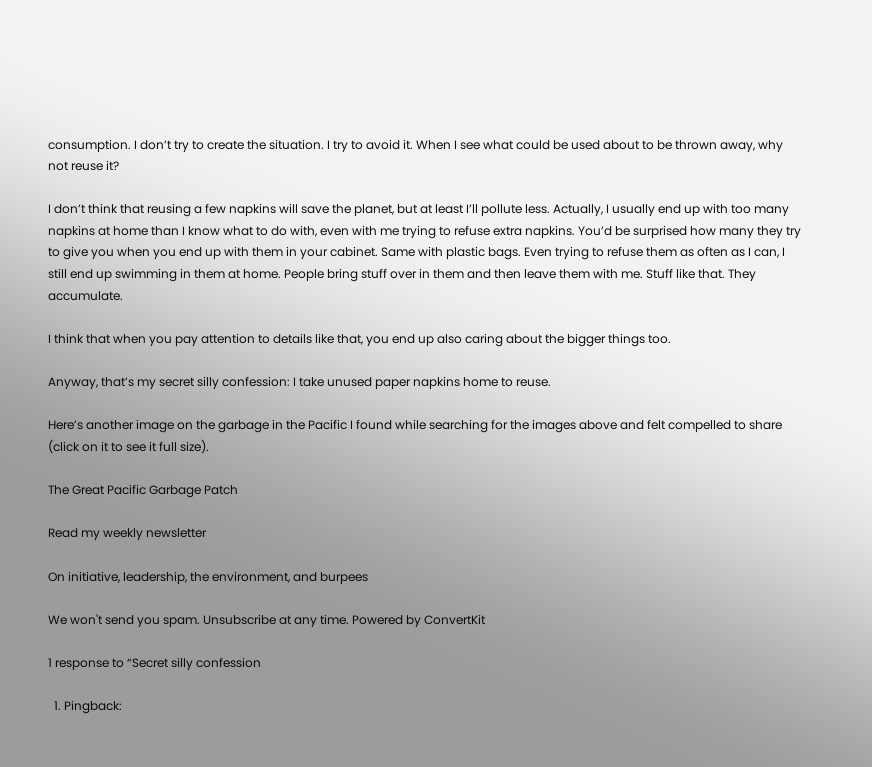consumption. I don’t try to create the situation. I try to avoid it. When I see what could be used about to be thrown away, why not reuse it?

I don’t think that reusing a few napkins will save the planet, but at least I’ll pollute less. Actually, I usually end up with too many napkins at home than I know what to do with, even with me trying to refuse extra napkins. You’d be surprised how many they try to give you when you end up with them in your cabinet. Same with plastic bags. Even trying to refuse them as often as I can, I still end up swimming in them at home. People bring stuff over in them and then leave them with me. Stuff like that. They accumulate.

I think that when you pay attention to details like that, you end up also caring about the bigger things too.

Anyway, that’s my secret silly confession: I take unused paper napkins home to reuse.

Here’s another image on the garbage in the Pacific I found while searching for the images above and felt compelled to share (click on it to see it full size).

The Great Pacific Garbage Patch

Read my weekly newsletter

On initiative, leadership, the environment, and burpees

We won't send you spam. Unsubscribe at any time. Powered by ConvertKit

1 response to “Secret silly confession

  1. Pingback: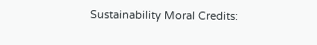Sustainability Moral Credits: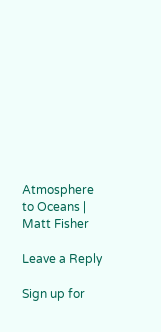Atmosphere to Oceans | Matt Fisher

Leave a Reply

Sign up for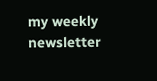my weekly newsletter